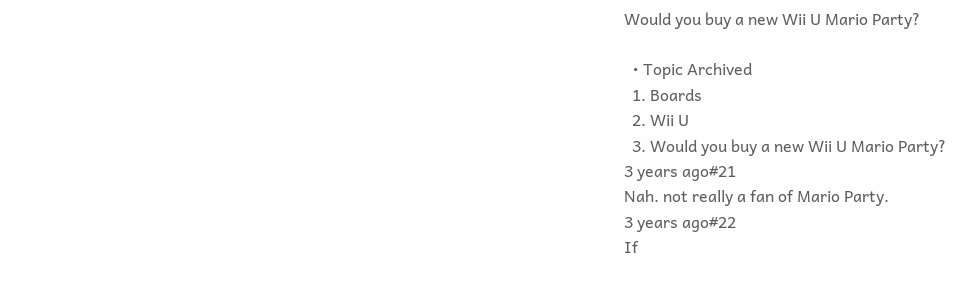Would you buy a new Wii U Mario Party?

  • Topic Archived
  1. Boards
  2. Wii U
  3. Would you buy a new Wii U Mario Party?
3 years ago#21
Nah. not really a fan of Mario Party.
3 years ago#22
If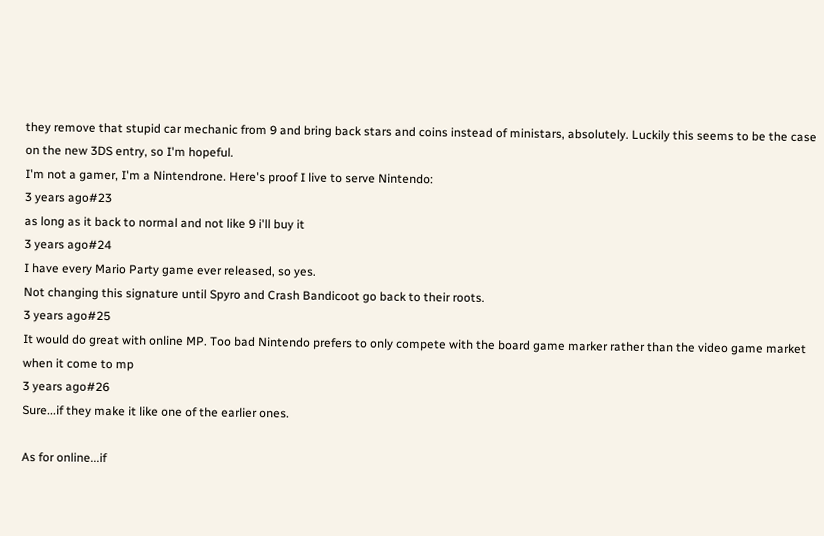they remove that stupid car mechanic from 9 and bring back stars and coins instead of ministars, absolutely. Luckily this seems to be the case on the new 3DS entry, so I'm hopeful.
I'm not a gamer, I'm a Nintendrone. Here's proof I live to serve Nintendo:
3 years ago#23
as long as it back to normal and not like 9 i'll buy it
3 years ago#24
I have every Mario Party game ever released, so yes.
Not changing this signature until Spyro and Crash Bandicoot go back to their roots.
3 years ago#25
It would do great with online MP. Too bad Nintendo prefers to only compete with the board game marker rather than the video game market when it come to mp
3 years ago#26
Sure...if they make it like one of the earlier ones.

As for online...if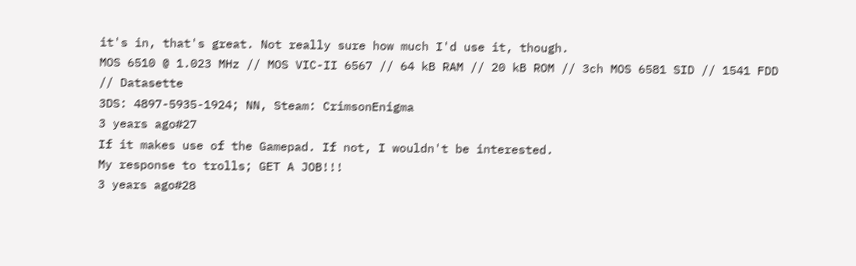it's in, that's great. Not really sure how much I'd use it, though.
MOS 6510 @ 1.023 MHz // MOS VIC-II 6567 // 64 kB RAM // 20 kB ROM // 3ch MOS 6581 SID // 1541 FDD // Datasette
3DS: 4897-5935-1924; NN, Steam: CrimsonEnigma
3 years ago#27
If it makes use of the Gamepad. If not, I wouldn't be interested.
My response to trolls; GET A JOB!!!
3 years ago#28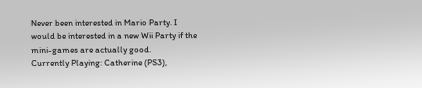Never been interested in Mario Party. I would be interested in a new Wii Party if the mini-games are actually good.
Currently Playing: Catherine (PS3),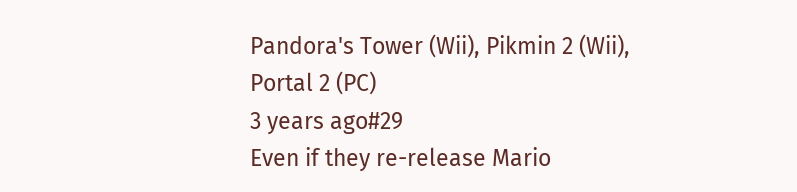Pandora's Tower (Wii), Pikmin 2 (Wii), Portal 2 (PC)
3 years ago#29
Even if they re-release Mario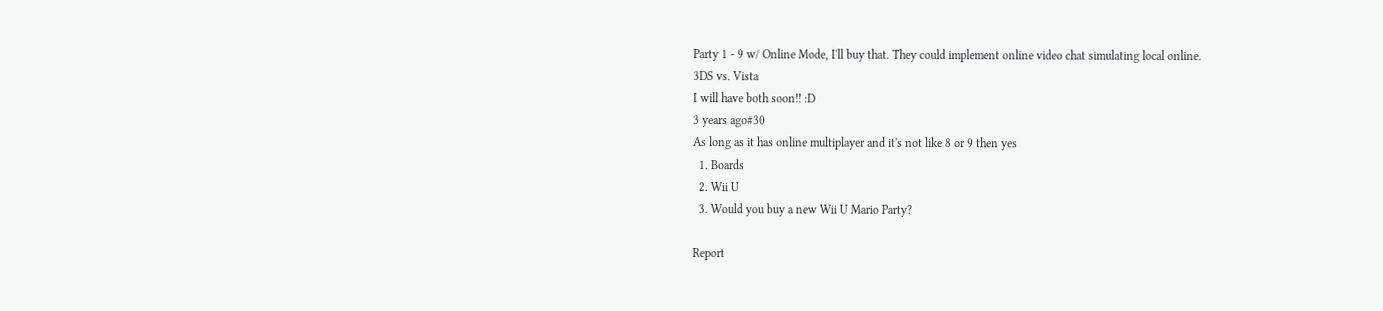Party 1 - 9 w/ Online Mode, I'll buy that. They could implement online video chat simulating local online.
3DS vs. Vista
I will have both soon!! :D
3 years ago#30
As long as it has online multiplayer and it's not like 8 or 9 then yes
  1. Boards
  2. Wii U
  3. Would you buy a new Wii U Mario Party?

Report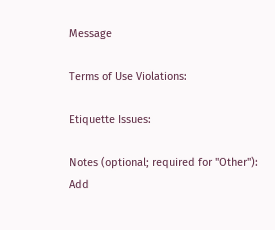Message

Terms of Use Violations:

Etiquette Issues:

Notes (optional; required for "Other"):
Add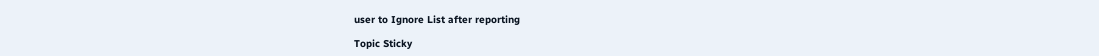user to Ignore List after reporting

Topic Sticky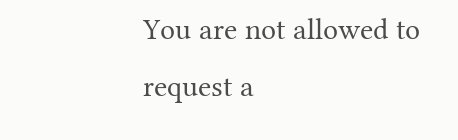You are not allowed to request a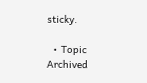sticky.

  • Topic Archived